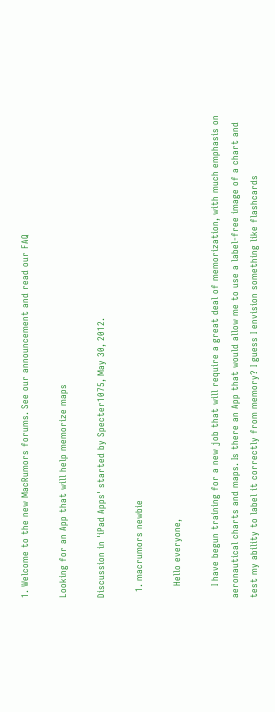1. Welcome to the new MacRumors forums. See our announcement and read our FAQ

Looking for an App that will help memorize maps

Discussion in 'iPad Apps' started by Specter1075, May 30, 2012.

  1. macrumors newbie

    Hello everyone,

    I have begun training for a new job that will require a great deal of memorization, with much emphasis on aeronautical charts and maps. Is there an App that would allow me to use a label-free image of a chart and test my ability to label it correctly from memory? I guess I envision something like flashcards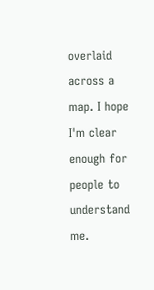overlaid across a map. I hope I'm clear enough for people to understand me.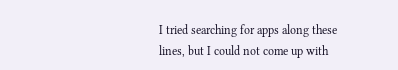I tried searching for apps along these lines, but I could not come up with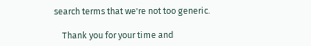search terms that we're not too generic.

    Thank you for your time and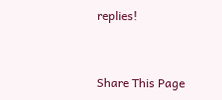replies!


Share This Page